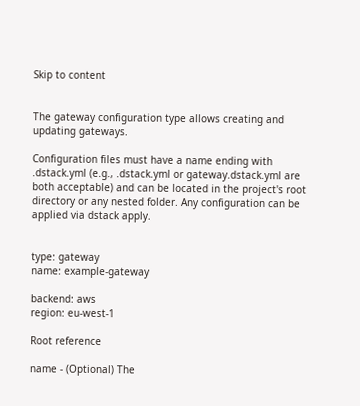Skip to content


The gateway configuration type allows creating and updating gateways.

Configuration files must have a name ending with .dstack.yml (e.g., .dstack.yml or gateway.dstack.yml are both acceptable) and can be located in the project's root directory or any nested folder. Any configuration can be applied via dstack apply.


type: gateway
name: example-gateway

backend: aws
region: eu-west-1

Root reference

name - (Optional) The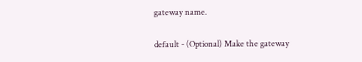gateway name.

default - (Optional) Make the gateway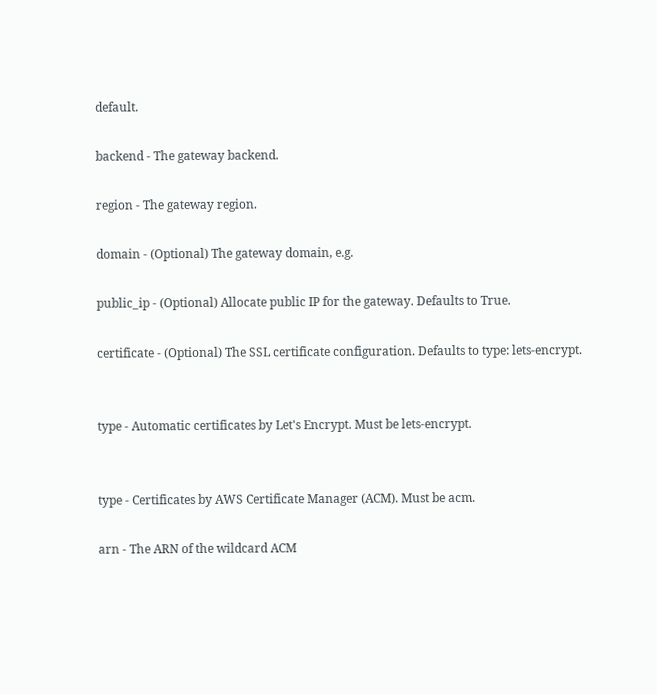default.

backend - The gateway backend.

region - The gateway region.

domain - (Optional) The gateway domain, e.g.

public_ip - (Optional) Allocate public IP for the gateway. Defaults to True.

certificate - (Optional) The SSL certificate configuration. Defaults to type: lets-encrypt.


type - Automatic certificates by Let's Encrypt. Must be lets-encrypt.


type - Certificates by AWS Certificate Manager (ACM). Must be acm.

arn - The ARN of the wildcard ACM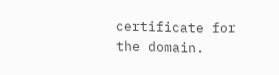certificate for the domain.